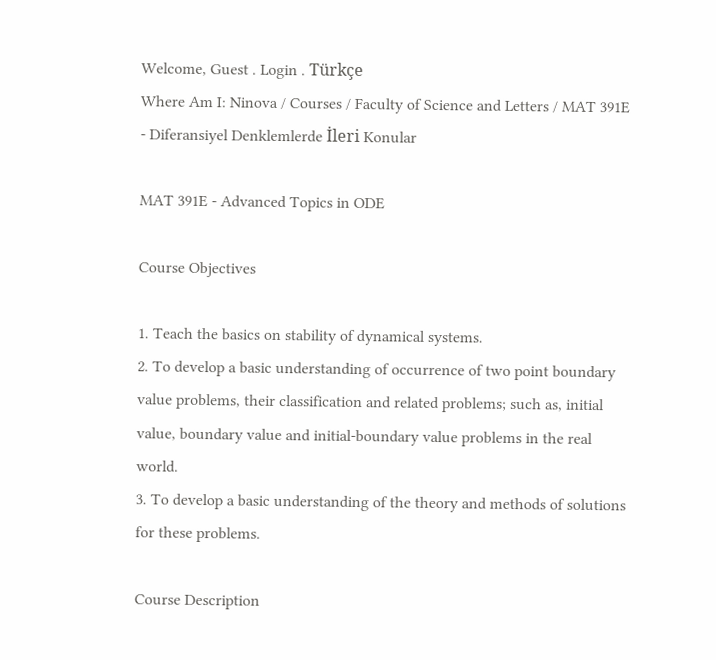Welcome, Guest . Login . Türkçe
Where Am I: Ninova / Courses / Faculty of Science and Letters / MAT 391E - Diferansiyel Denklemlerde İleri Konular

MAT 391E - Advanced Topics in ODE

Course Objectives

1. Teach the basics on stability of dynamical systems.
2. To develop a basic understanding of occurrence of two point boundary value problems, their classification and related problems; such as, initial value, boundary value and initial-boundary value problems in the real world.
3. To develop a basic understanding of the theory and methods of solutions for these problems.

Course Description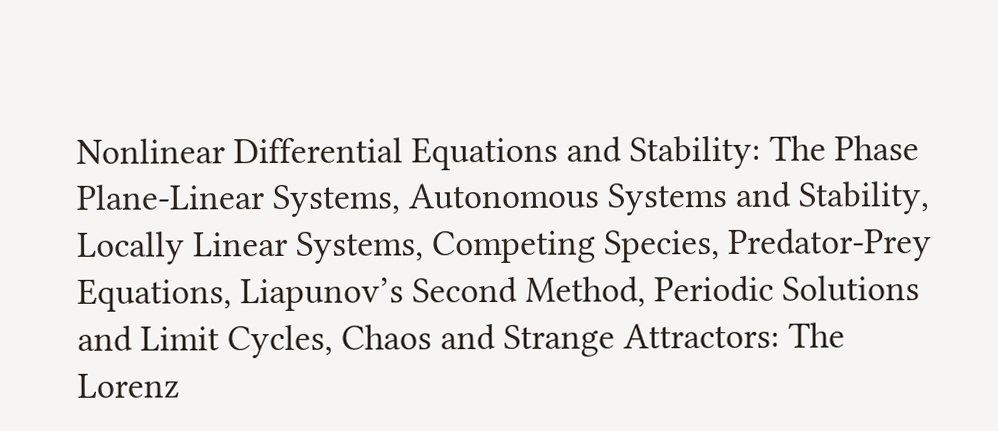Nonlinear Differential Equations and Stability: The Phase Plane-Linear Systems, Autonomous Systems and Stability, Locally Linear Systems, Competing Species, Predator-Prey Equations, Liapunov’s Second Method, Periodic Solutions and Limit Cycles, Chaos and Strange Attractors: The Lorenz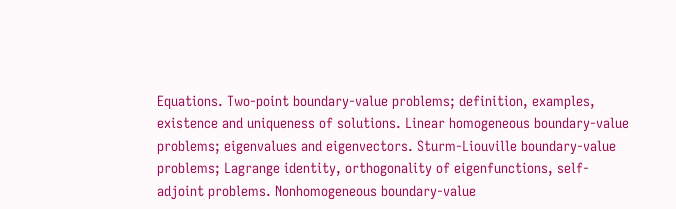Equations. Two-point boundary-value problems; definition, examples, existence and uniqueness of solutions. Linear homogeneous boundary-value problems; eigenvalues and eigenvectors. Sturm-Liouville boundary-value problems; Lagrange identity, orthogonality of eigenfunctions, self-adjoint problems. Nonhomogeneous boundary-value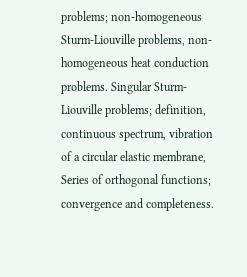problems; non-homogeneous Sturm-Liouville problems, non-homogeneous heat conduction problems. Singular Sturm-Liouville problems; definition, continuous spectrum, vibration of a circular elastic membrane, Series of orthogonal functions; convergence and completeness.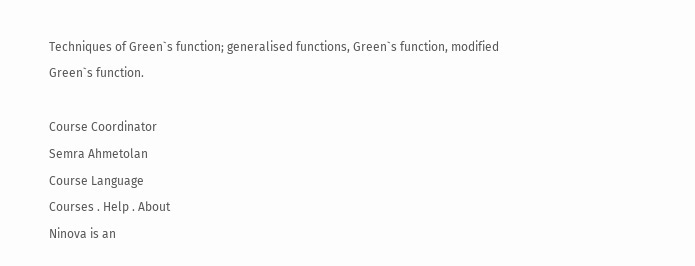Techniques of Green`s function; generalised functions, Green`s function, modified Green`s function.

Course Coordinator
Semra Ahmetolan
Course Language
Courses . Help . About
Ninova is an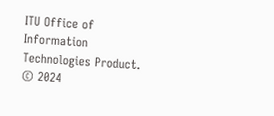ITU Office of Information Technologies Product. © 2024